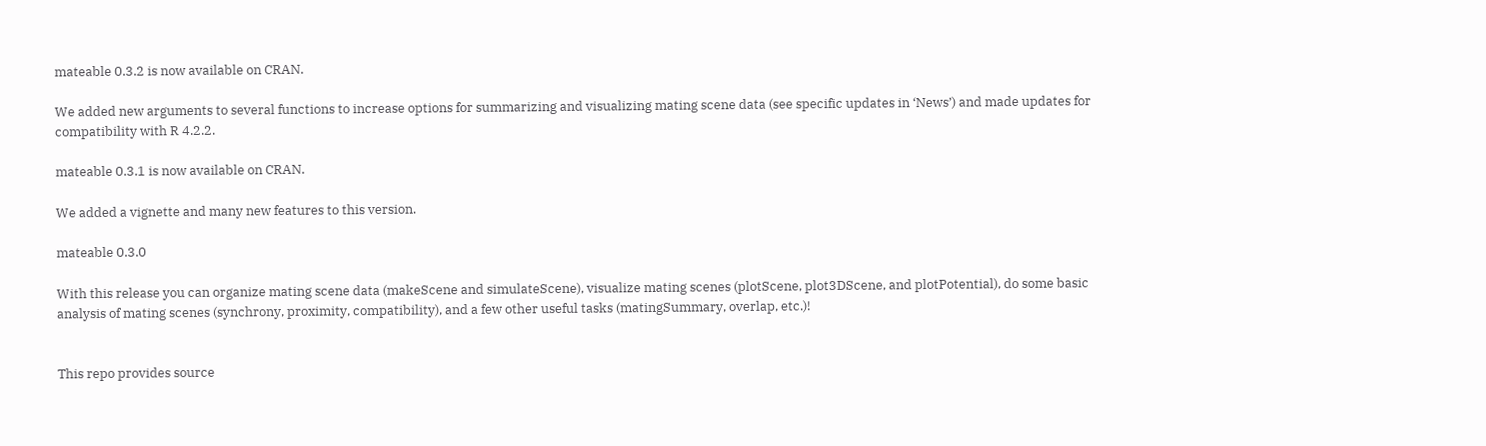mateable 0.3.2 is now available on CRAN.

We added new arguments to several functions to increase options for summarizing and visualizing mating scene data (see specific updates in ‘News’) and made updates for compatibility with R 4.2.2.

mateable 0.3.1 is now available on CRAN.

We added a vignette and many new features to this version.

mateable 0.3.0

With this release you can organize mating scene data (makeScene and simulateScene), visualize mating scenes (plotScene, plot3DScene, and plotPotential), do some basic analysis of mating scenes (synchrony, proximity, compatibility), and a few other useful tasks (matingSummary, overlap, etc.)!


This repo provides source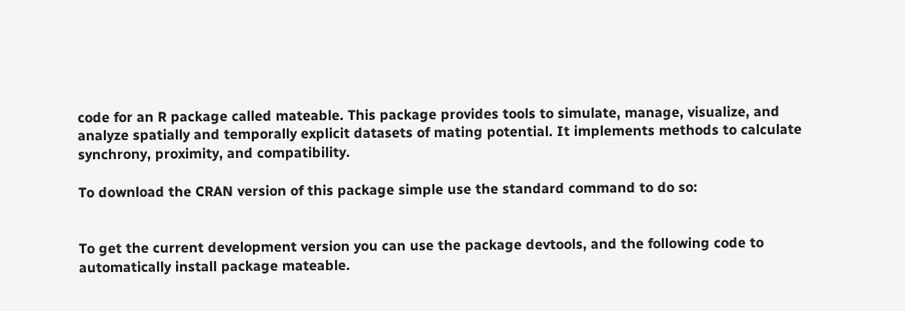code for an R package called mateable. This package provides tools to simulate, manage, visualize, and analyze spatially and temporally explicit datasets of mating potential. It implements methods to calculate synchrony, proximity, and compatibility.

To download the CRAN version of this package simple use the standard command to do so:


To get the current development version you can use the package devtools, and the following code to automatically install package mateable.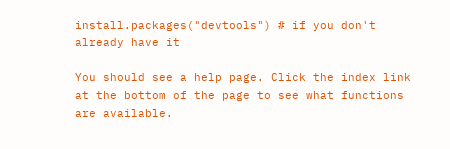install.packages("devtools") # if you don't already have it

You should see a help page. Click the index link at the bottom of the page to see what functions are available.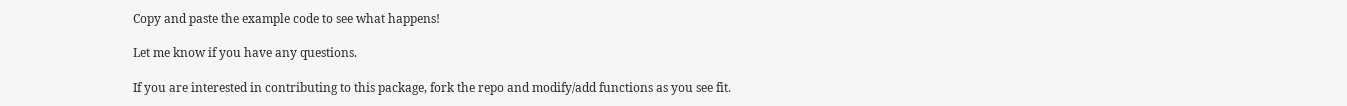Copy and paste the example code to see what happens!

Let me know if you have any questions.

If you are interested in contributing to this package, fork the repo and modify/add functions as you see fit.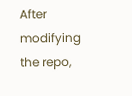After modifying the repo,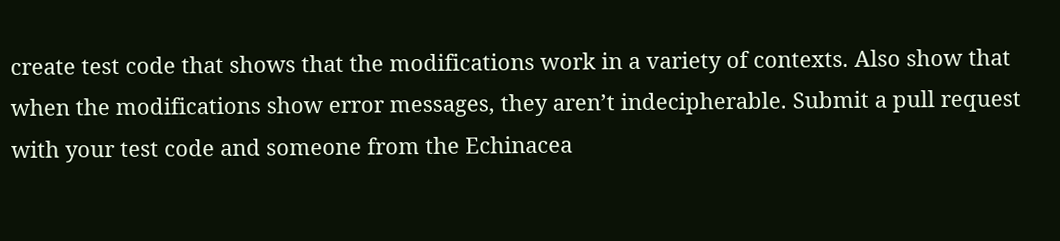create test code that shows that the modifications work in a variety of contexts. Also show that when the modifications show error messages, they aren’t indecipherable. Submit a pull request with your test code and someone from the Echinacea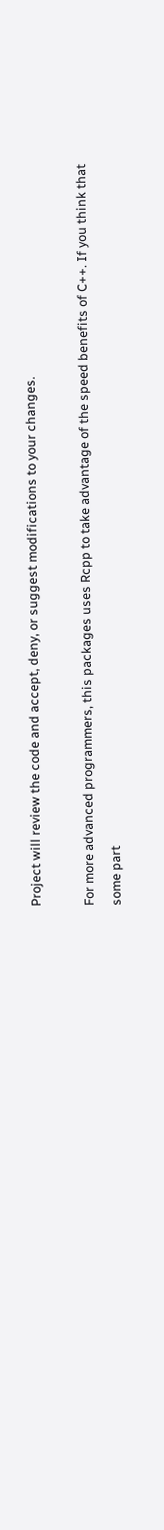Project will review the code and accept, deny, or suggest modifications to your changes.

For more advanced programmers, this packages uses Rcpp to take advantage of the speed benefits of C++. If you think that some part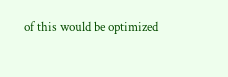of this would be optimized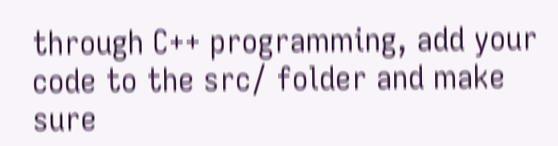through C++ programming, add your code to the src/ folder and make sure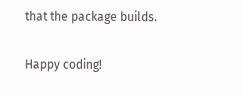that the package builds.

Happy coding!